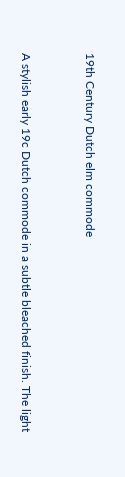19th Century Dutch elm commode


A stylish early 19c Dutch commode in a subtle bleached finish. The light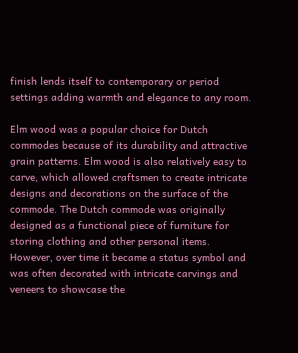finish lends itself to contemporary or period settings adding warmth and elegance to any room.

Elm wood was a popular choice for Dutch commodes because of its durability and attractive grain patterns. Elm wood is also relatively easy to carve, which allowed craftsmen to create intricate designs and decorations on the surface of the commode. The Dutch commode was originally designed as a functional piece of furniture for storing clothing and other personal items. However, over time it became a status symbol and was often decorated with intricate carvings and veneers to showcase the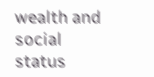wealth and social status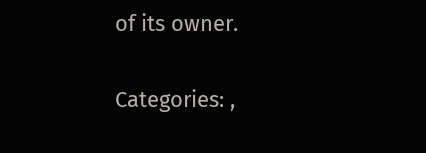of its owner.

Categories: ,